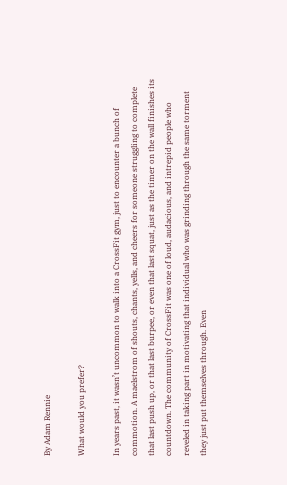By Adam Rennie

What would you prefer?

In years past, it wasn’t uncommon to walk into a CrossFit gym, just to encounter a bunch of commotion. A maelstrom of shouts, chants, yells, and cheers for someone struggling to complete that last push up, or that last burpee, or even that last squat, just as the timer on the wall finishes its countdown. The community of CrossFit was one of loud, audacious, and intrepid people who reveled in taking part in motivating that individual who was grinding through the same torment they just put themselves through. Even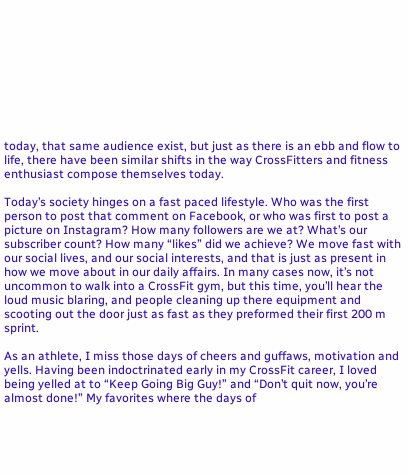today, that same audience exist, but just as there is an ebb and flow to life, there have been similar shifts in the way CrossFitters and fitness enthusiast compose themselves today.

Today’s society hinges on a fast paced lifestyle. Who was the first person to post that comment on Facebook, or who was first to post a picture on Instagram? How many followers are we at? What’s our subscriber count? How many “likes” did we achieve? We move fast with our social lives, and our social interests, and that is just as present in how we move about in our daily affairs. In many cases now, it’s not uncommon to walk into a CrossFit gym, but this time, you’ll hear the loud music blaring, and people cleaning up there equipment and scooting out the door just as fast as they preformed their first 200 m sprint.

As an athlete, I miss those days of cheers and guffaws, motivation and yells. Having been indoctrinated early in my CrossFit career, I loved being yelled at to “Keep Going Big Guy!” and “Don’t quit now, you’re almost done!” My favorites where the days of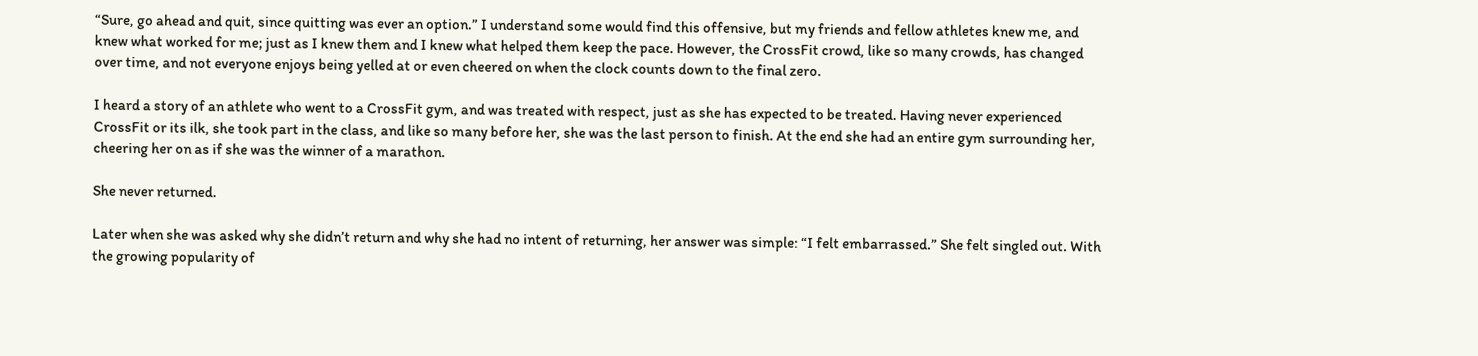“Sure, go ahead and quit, since quitting was ever an option.” I understand some would find this offensive, but my friends and fellow athletes knew me, and knew what worked for me; just as I knew them and I knew what helped them keep the pace. However, the CrossFit crowd, like so many crowds, has changed over time, and not everyone enjoys being yelled at or even cheered on when the clock counts down to the final zero.

I heard a story of an athlete who went to a CrossFit gym, and was treated with respect, just as she has expected to be treated. Having never experienced CrossFit or its ilk, she took part in the class, and like so many before her, she was the last person to finish. At the end she had an entire gym surrounding her, cheering her on as if she was the winner of a marathon.

She never returned.

Later when she was asked why she didn’t return and why she had no intent of returning, her answer was simple: “I felt embarrassed.” She felt singled out. With the growing popularity of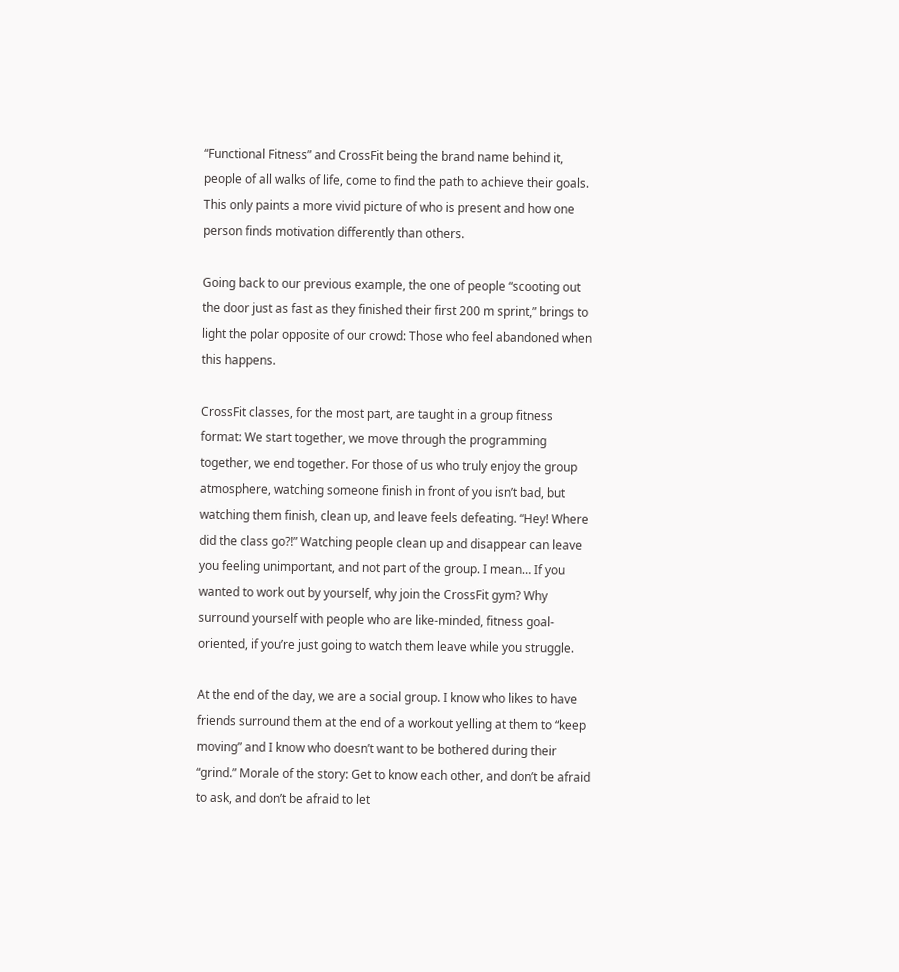“Functional Fitness” and CrossFit being the brand name behind it, people of all walks of life, come to find the path to achieve their goals. This only paints a more vivid picture of who is present and how one person finds motivation differently than others.

Going back to our previous example, the one of people “scooting out the door just as fast as they finished their first 200 m sprint,” brings to light the polar opposite of our crowd: Those who feel abandoned when this happens.

CrossFit classes, for the most part, are taught in a group fitness format: We start together, we move through the programming together, we end together. For those of us who truly enjoy the group atmosphere, watching someone finish in front of you isn’t bad, but watching them finish, clean up, and leave feels defeating. “Hey! Where did the class go?!” Watching people clean up and disappear can leave you feeling unimportant, and not part of the group. I mean… If you wanted to work out by yourself, why join the CrossFit gym? Why surround yourself with people who are like-minded, fitness goal-oriented, if you’re just going to watch them leave while you struggle.

At the end of the day, we are a social group. I know who likes to have friends surround them at the end of a workout yelling at them to “keep moving” and I know who doesn’t want to be bothered during their “grind.” Morale of the story: Get to know each other, and don’t be afraid to ask, and don’t be afraid to let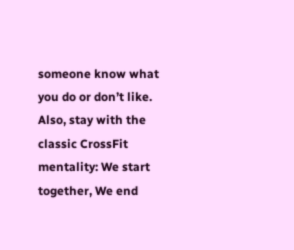someone know what you do or don’t like. Also, stay with the classic CrossFit mentality: We start together, We end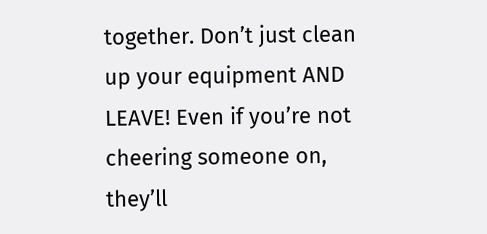together. Don’t just clean up your equipment AND LEAVE! Even if you’re not cheering someone on, they’ll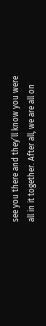see you there and they’ll know you were all in it together. After all, we are all on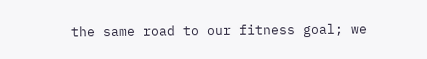the same road to our fitness goal; we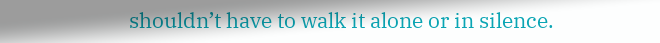shouldn’t have to walk it alone or in silence.